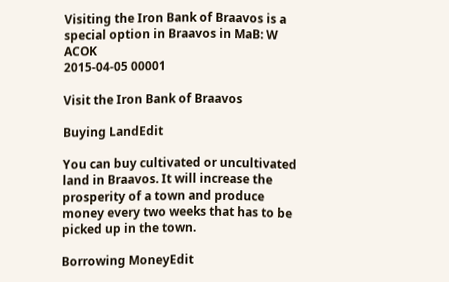Visiting the Iron Bank of Braavos is a special option in Braavos in MaB: W ACOK
2015-04-05 00001

Visit the Iron Bank of Braavos

Buying LandEdit

You can buy cultivated or uncultivated land in Braavos. It will increase the prosperity of a town and produce money every two weeks that has to be picked up in the town.

Borrowing MoneyEdit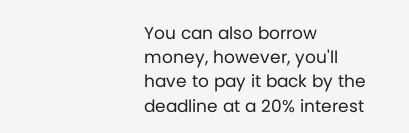You can also borrow money, however, you'll have to pay it back by the deadline at a 20% interest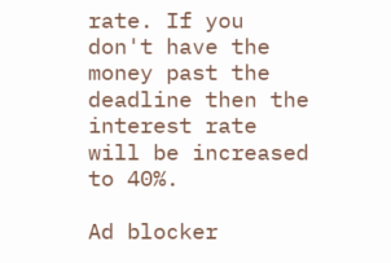rate. If you don't have the money past the deadline then the interest rate will be increased to 40%.

Ad blocker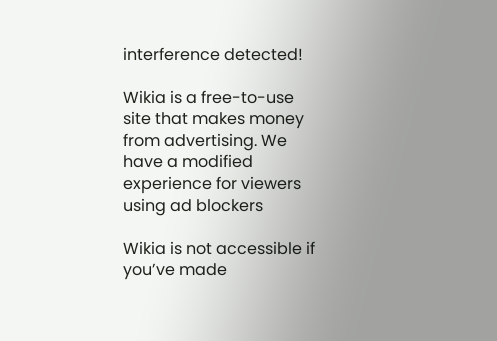interference detected!

Wikia is a free-to-use site that makes money from advertising. We have a modified experience for viewers using ad blockers

Wikia is not accessible if you’ve made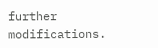further modifications.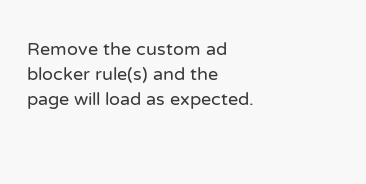Remove the custom ad blocker rule(s) and the page will load as expected.